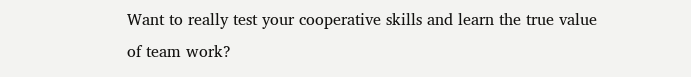Want to really test your cooperative skills and learn the true value of team work?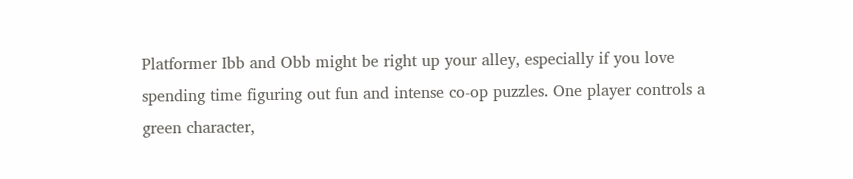Platformer Ibb and Obb might be right up your alley, especially if you love spending time figuring out fun and intense co-op puzzles. One player controls a green character,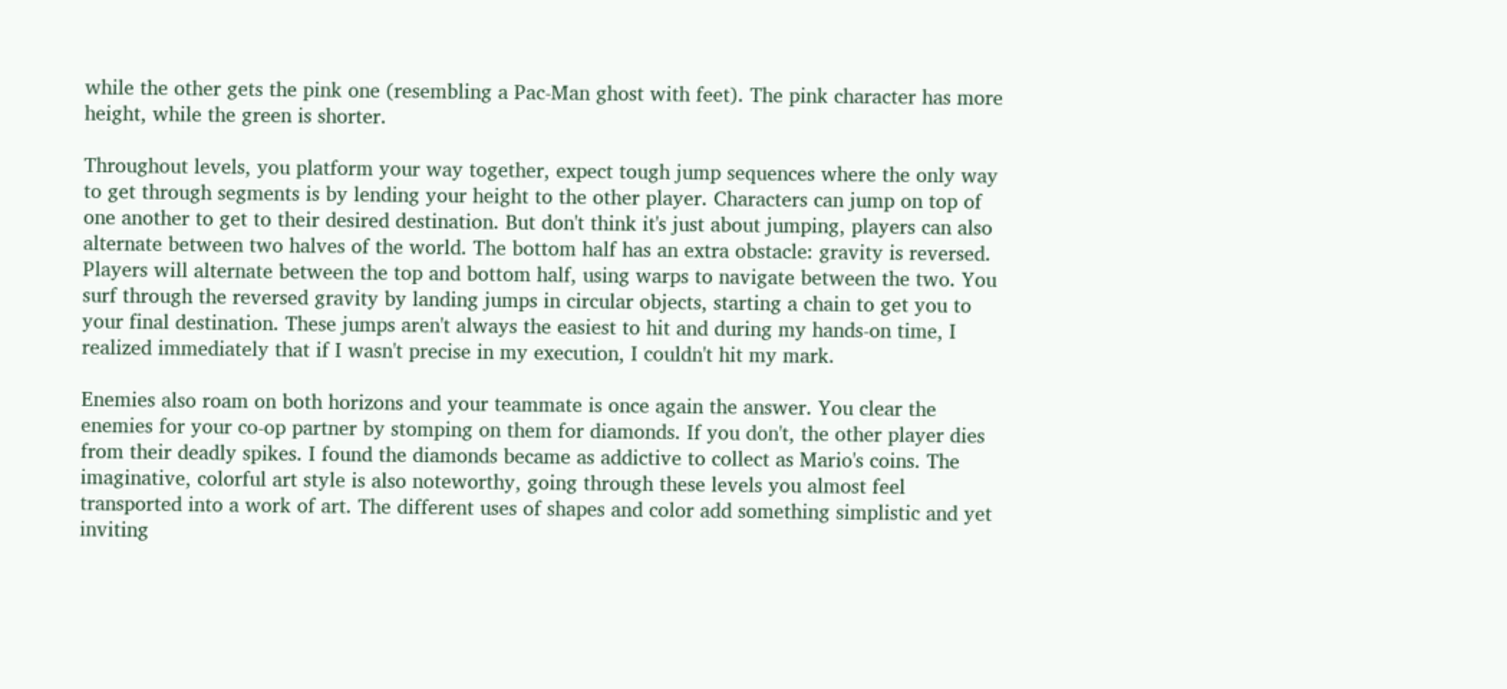while the other gets the pink one (resembling a Pac-Man ghost with feet). The pink character has more height, while the green is shorter.

Throughout levels, you platform your way together, expect tough jump sequences where the only way to get through segments is by lending your height to the other player. Characters can jump on top of one another to get to their desired destination. But don't think it's just about jumping, players can also alternate between two halves of the world. The bottom half has an extra obstacle: gravity is reversed. Players will alternate between the top and bottom half, using warps to navigate between the two. You surf through the reversed gravity by landing jumps in circular objects, starting a chain to get you to your final destination. These jumps aren't always the easiest to hit and during my hands-on time, I realized immediately that if I wasn't precise in my execution, I couldn't hit my mark.

Enemies also roam on both horizons and your teammate is once again the answer. You clear the enemies for your co-op partner by stomping on them for diamonds. If you don't, the other player dies from their deadly spikes. I found the diamonds became as addictive to collect as Mario's coins. The imaginative, colorful art style is also noteworthy, going through these levels you almost feel transported into a work of art. The different uses of shapes and color add something simplistic and yet inviting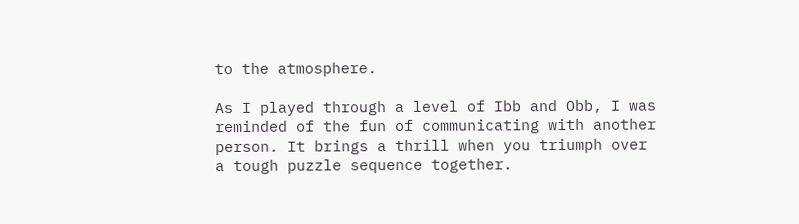to the atmosphere.

As I played through a level of Ibb and Obb, I was reminded of the fun of communicating with another person. It brings a thrill when you triumph over a tough puzzle sequence together.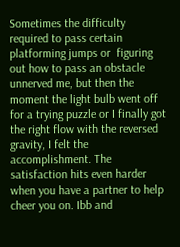Sometimes the difficulty required to pass certain platforming jumps or  figuring out how to pass an obstacle unnerved me, but then the moment the light bulb went off for a trying puzzle or I finally got the right flow with the reversed gravity, I felt the accomplishment. The satisfaction hits even harder when you have a partner to help cheer you on. Ibb and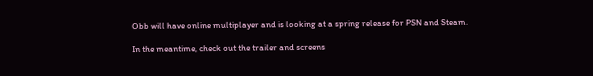Obb will have online multiplayer and is looking at a spring release for PSN and Steam.

In the meantime, check out the trailer and screens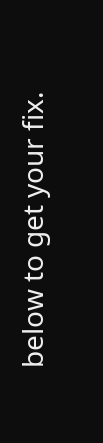below to get your fix.